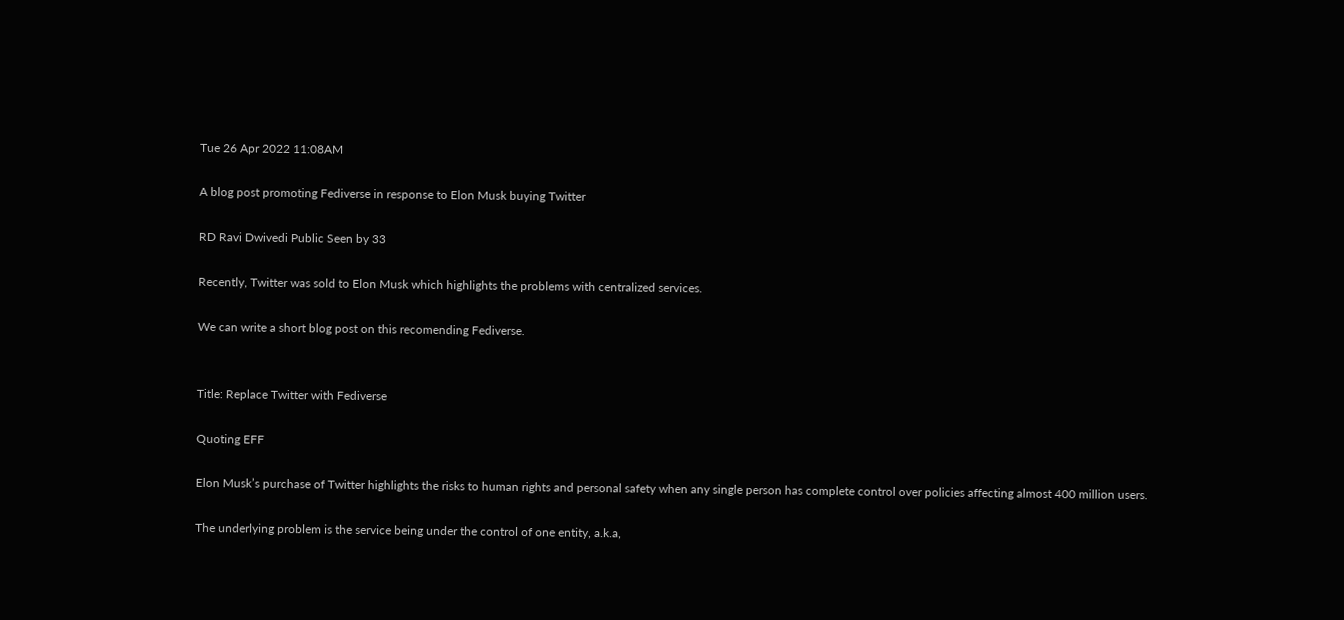Tue 26 Apr 2022 11:08AM

A blog post promoting Fediverse in response to Elon Musk buying Twitter

RD Ravi Dwivedi Public Seen by 33

Recently, Twitter was sold to Elon Musk which highlights the problems with centralized services.

We can write a short blog post on this recomending Fediverse.


Title: Replace Twitter with Fediverse

Quoting EFF

Elon Musk’s purchase of Twitter highlights the risks to human rights and personal safety when any single person has complete control over policies affecting almost 400 million users.

The underlying problem is the service being under the control of one entity, a.k.a,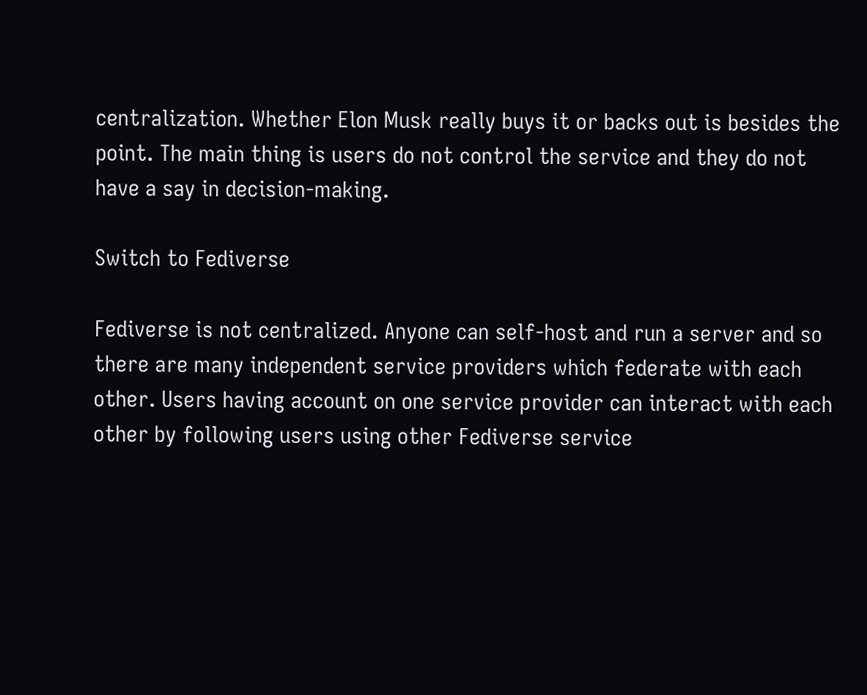centralization. Whether Elon Musk really buys it or backs out is besides the point. The main thing is users do not control the service and they do not have a say in decision-making.

Switch to Fediverse

Fediverse is not centralized. Anyone can self-host and run a server and so there are many independent service providers which federate with each other. Users having account on one service provider can interact with each other by following users using other Fediverse service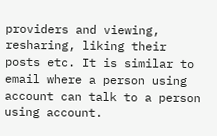providers and viewing, resharing, liking their posts etc. It is similar to email where a person using account can talk to a person using account.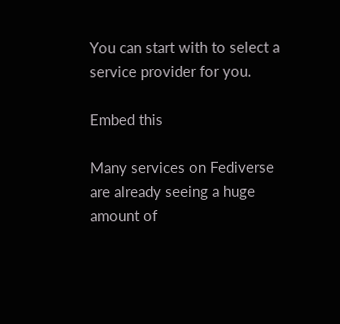You can start with to select a service provider for you.

Embed this

Many services on Fediverse are already seeing a huge amount of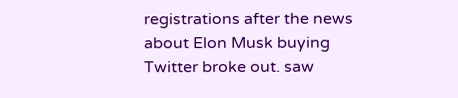registrations after the news about Elon Musk buying Twitter broke out. saw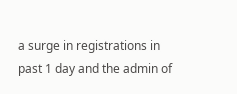a surge in registrations in past 1 day and the admin of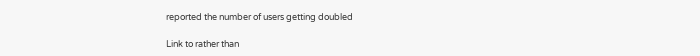reported the number of users getting doubled

Link to rather than